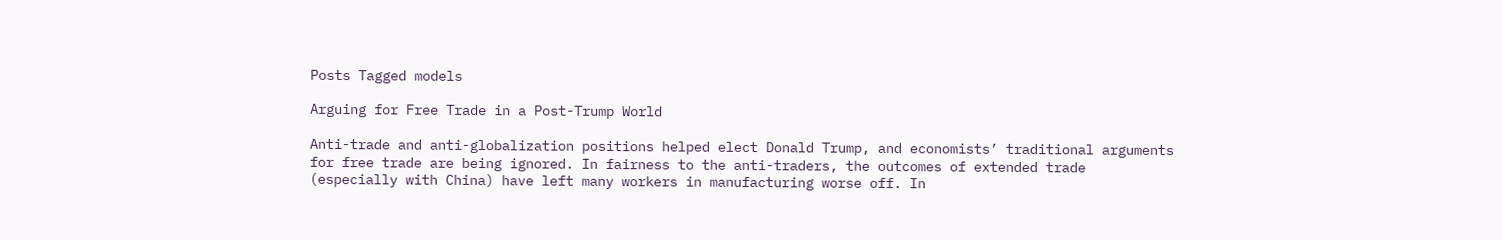Posts Tagged models

Arguing for Free Trade in a Post-Trump World

Anti-trade and anti-globalization positions helped elect Donald Trump, and economists’ traditional arguments for free trade are being ignored. In fairness to the anti-traders, the outcomes of extended trade (especially with China) have left many workers in manufacturing worse off. In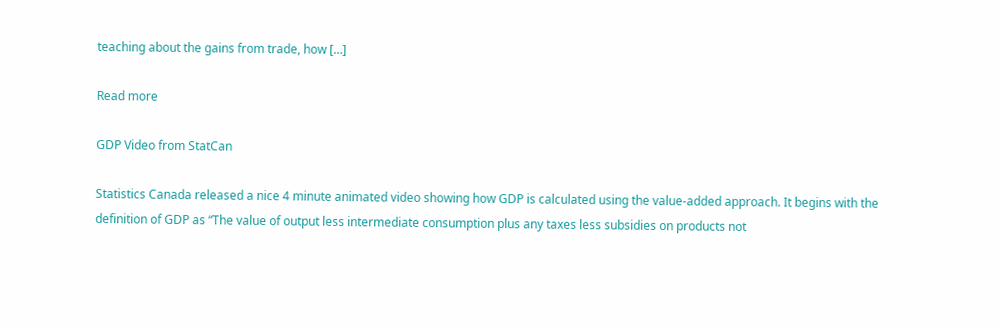teaching about the gains from trade, how […]

Read more

GDP Video from StatCan

Statistics Canada released a nice 4 minute animated video showing how GDP is calculated using the value-added approach. It begins with the definition of GDP as “The value of output less intermediate consumption plus any taxes less subsidies on products not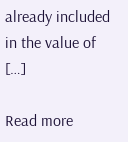already included in the value of […]

Read more